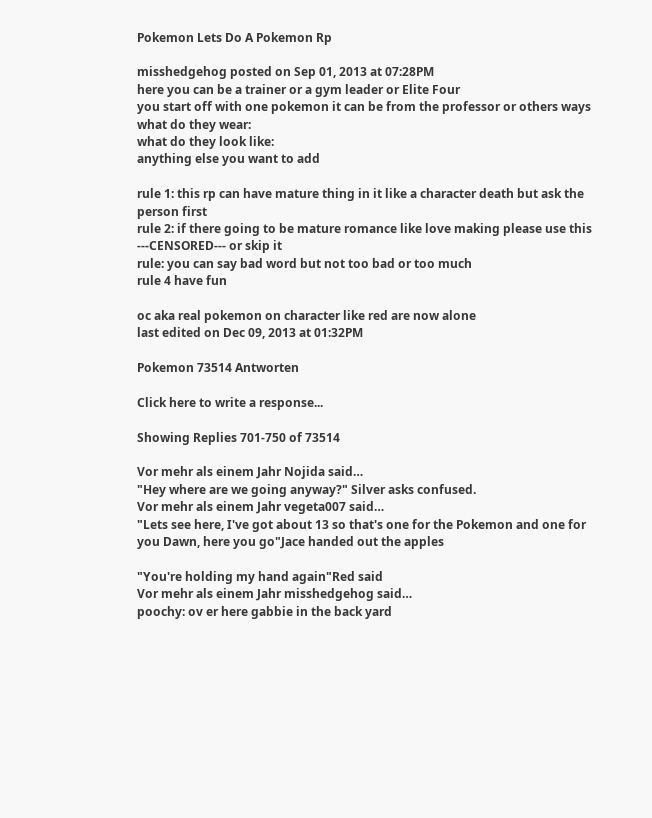Pokemon Lets Do A Pokemon Rp

misshedgehog posted on Sep 01, 2013 at 07:28PM
here you can be a trainer or a gym leader or Elite Four
you start off with one pokemon it can be from the professor or others ways
what do they wear:
what do they look like:
anything else you want to add

rule 1: this rp can have mature thing in it like a character death but ask the person first
rule 2: if there going to be mature romance like love making please use this ---CENSORED--- or skip it
rule: you can say bad word but not too bad or too much
rule 4 have fun

oc aka real pokemon on character like red are now alone
last edited on Dec 09, 2013 at 01:32PM

Pokemon 73514 Antworten

Click here to write a response...

Showing Replies 701-750 of 73514

Vor mehr als einem Jahr Nojida said…
"Hey where are we going anyway?" Silver asks confused.
Vor mehr als einem Jahr vegeta007 said…
"Lets see here, I've got about 13 so that's one for the Pokemon and one for you Dawn, here you go"Jace handed out the apples

"You're holding my hand again"Red said
Vor mehr als einem Jahr misshedgehog said…
poochy: ov er here gabbie in the back yard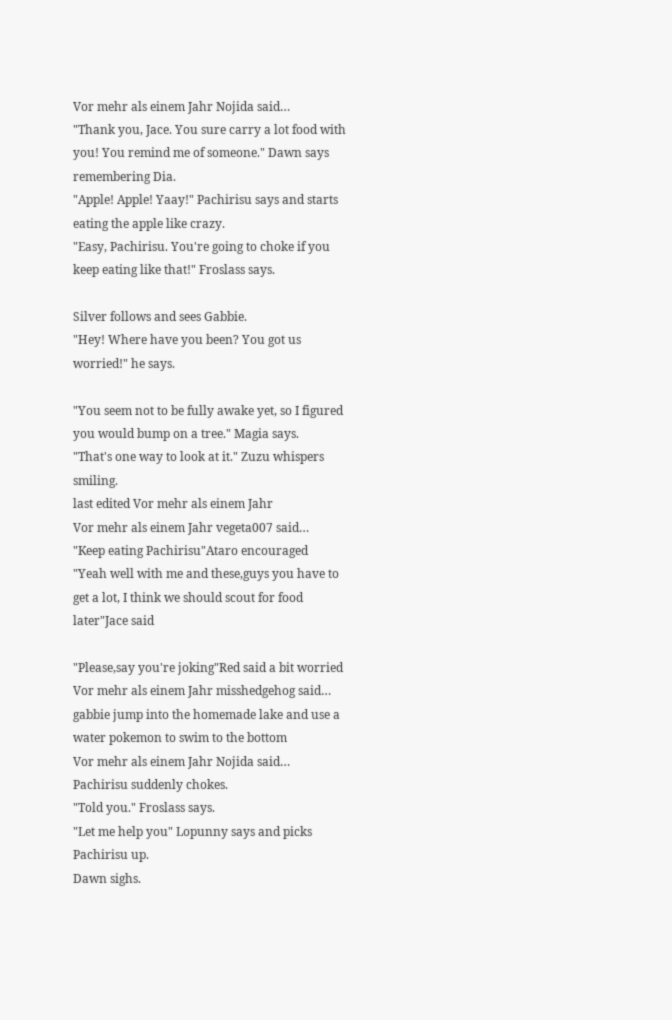Vor mehr als einem Jahr Nojida said…
"Thank you, Jace. You sure carry a lot food with you! You remind me of someone." Dawn says remembering Dia.
"Apple! Apple! Yaay!" Pachirisu says and starts eating the apple like crazy.
"Easy, Pachirisu. You're going to choke if you keep eating like that!" Froslass says.

Silver follows and sees Gabbie.
"Hey! Where have you been? You got us worried!" he says.

"You seem not to be fully awake yet, so I figured you would bump on a tree." Magia says.
"That's one way to look at it." Zuzu whispers smiling.
last edited Vor mehr als einem Jahr
Vor mehr als einem Jahr vegeta007 said…
"Keep eating Pachirisu"Ataro encouraged
"Yeah well with me and these,guys you have to get a lot, I think we should scout for food later"Jace said

"Please,say you're joking"Red said a bit worried
Vor mehr als einem Jahr misshedgehog said…
gabbie jump into the homemade lake and use a water pokemon to swim to the bottom
Vor mehr als einem Jahr Nojida said…
Pachirisu suddenly chokes.
"Told you." Froslass says.
"Let me help you" Lopunny says and picks Pachirisu up.
Dawn sighs.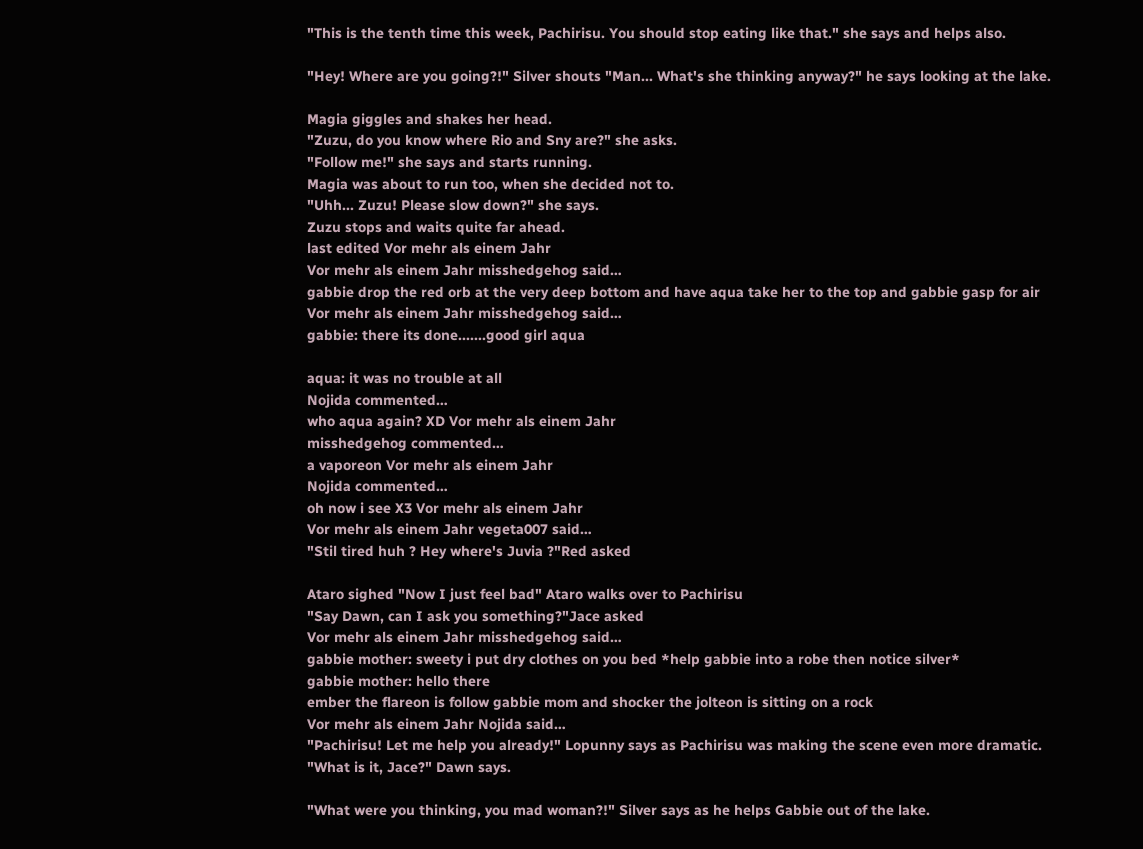"This is the tenth time this week, Pachirisu. You should stop eating like that." she says and helps also.

"Hey! Where are you going?!" Silver shouts "Man... What's she thinking anyway?" he says looking at the lake.

Magia giggles and shakes her head.
"Zuzu, do you know where Rio and Sny are?" she asks.
"Follow me!" she says and starts running.
Magia was about to run too, when she decided not to.
"Uhh... Zuzu! Please slow down?" she says.
Zuzu stops and waits quite far ahead.
last edited Vor mehr als einem Jahr
Vor mehr als einem Jahr misshedgehog said…
gabbie drop the red orb at the very deep bottom and have aqua take her to the top and gabbie gasp for air
Vor mehr als einem Jahr misshedgehog said…
gabbie: there its done.......good girl aqua

aqua: it was no trouble at all
Nojida commented…
who aqua again? XD Vor mehr als einem Jahr
misshedgehog commented…
a vaporeon Vor mehr als einem Jahr
Nojida commented…
oh now i see X3 Vor mehr als einem Jahr
Vor mehr als einem Jahr vegeta007 said…
"Stil tired huh ? Hey where's Juvia ?"Red asked

Ataro sighed "Now I just feel bad" Ataro walks over to Pachirisu
"Say Dawn, can I ask you something?"Jace asked
Vor mehr als einem Jahr misshedgehog said…
gabbie mother: sweety i put dry clothes on you bed *help gabbie into a robe then notice silver*
gabbie mother: hello there
ember the flareon is follow gabbie mom and shocker the jolteon is sitting on a rock
Vor mehr als einem Jahr Nojida said…
"Pachirisu! Let me help you already!" Lopunny says as Pachirisu was making the scene even more dramatic.
"What is it, Jace?" Dawn says.

"What were you thinking, you mad woman?!" Silver says as he helps Gabbie out of the lake.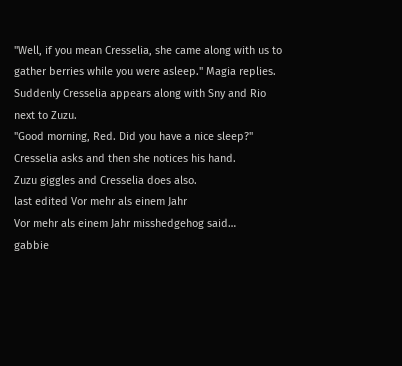"Well, if you mean Cresselia, she came along with us to gather berries while you were asleep." Magia replies.
Suddenly Cresselia appears along with Sny and Rio next to Zuzu.
"Good morning, Red. Did you have a nice sleep?" Cresselia asks and then she notices his hand.
Zuzu giggles and Cresselia does also.
last edited Vor mehr als einem Jahr
Vor mehr als einem Jahr misshedgehog said…
gabbie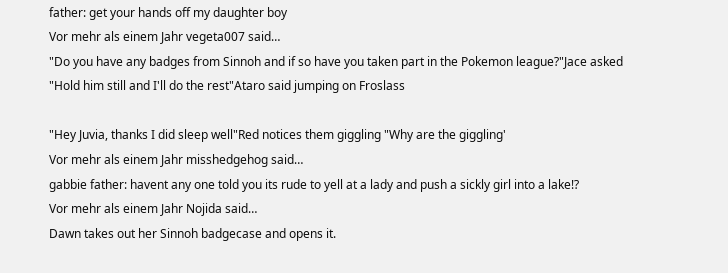father: get your hands off my daughter boy
Vor mehr als einem Jahr vegeta007 said…
"Do you have any badges from Sinnoh and if so have you taken part in the Pokemon league?"Jace asked
"Hold him still and I'll do the rest"Ataro said jumping on Froslass

"Hey Juvia, thanks I did sleep well"Red notices them giggling "Why are the giggling'
Vor mehr als einem Jahr misshedgehog said…
gabbie father: havent any one told you its rude to yell at a lady and push a sickly girl into a lake!?
Vor mehr als einem Jahr Nojida said…
Dawn takes out her Sinnoh badgecase and opens it.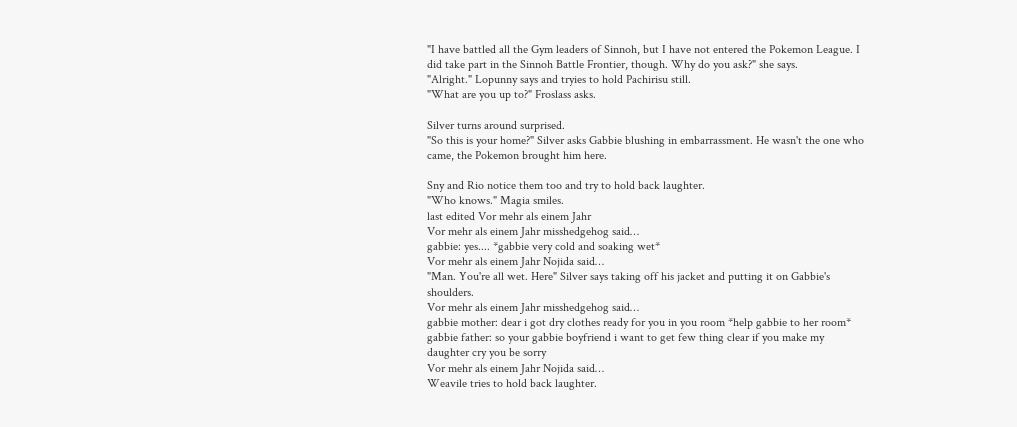"I have battled all the Gym leaders of Sinnoh, but I have not entered the Pokemon League. I did take part in the Sinnoh Battle Frontier, though. Why do you ask?" she says.
"Alright." Lopunny says and tryies to hold Pachirisu still.
"What are you up to?" Froslass asks.

Silver turns around surprised.
"So this is your home?" Silver asks Gabbie blushing in embarrassment. He wasn't the one who came, the Pokemon brought him here.

Sny and Rio notice them too and try to hold back laughter.
"Who knows." Magia smiles.
last edited Vor mehr als einem Jahr
Vor mehr als einem Jahr misshedgehog said…
gabbie: yes.... *gabbie very cold and soaking wet*
Vor mehr als einem Jahr Nojida said…
"Man. You're all wet. Here" Silver says taking off his jacket and putting it on Gabbie's shoulders.
Vor mehr als einem Jahr misshedgehog said…
gabbie mother: dear i got dry clothes ready for you in you room *help gabbie to her room*
gabbie father: so your gabbie boyfriend i want to get few thing clear if you make my daughter cry you be sorry
Vor mehr als einem Jahr Nojida said…
Weavile tries to hold back laughter.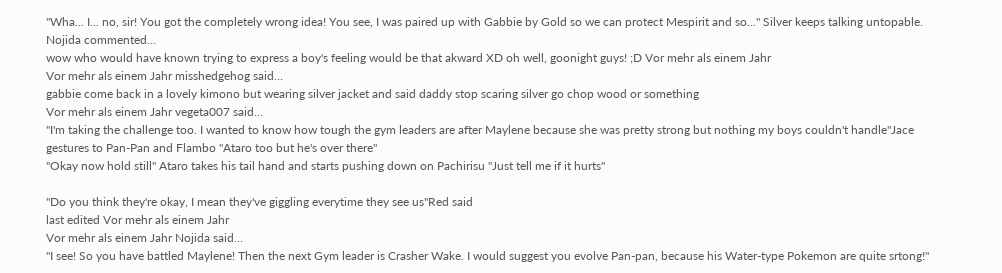"Wha... I... no, sir! You got the completely wrong idea! You see, I was paired up with Gabbie by Gold so we can protect Mespirit and so..." Silver keeps talking untopable.
Nojida commented…
wow who would have known trying to express a boy's feeling would be that akward XD oh well, goonight guys! ;D Vor mehr als einem Jahr
Vor mehr als einem Jahr misshedgehog said…
gabbie come back in a lovely kimono but wearing silver jacket and said daddy stop scaring silver go chop wood or something
Vor mehr als einem Jahr vegeta007 said…
"I'm taking the challenge too. I wanted to know how tough the gym leaders are after Maylene because she was pretty strong but nothing my boys couldn't handle"Jace gestures to Pan-Pan and Flambo "Ataro too but he's over there"
"Okay now hold still" Ataro takes his tail hand and starts pushing down on Pachirisu "Just tell me if it hurts"

"Do you think they're okay, I mean they've giggling everytime they see us"Red said
last edited Vor mehr als einem Jahr
Vor mehr als einem Jahr Nojida said…
"I see! So you have battled Maylene! Then the next Gym leader is Crasher Wake. I would suggest you evolve Pan-pan, because his Water-type Pokemon are quite srtong!"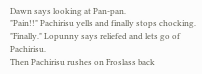Dawn says looking at Pan-pan.
"Pain!!" Pachirisu yells and finally stops chocking.
"Finally." Lopunny says reliefed and lets go of Pachirisu.
Then Pachirisu rushes on Froslass back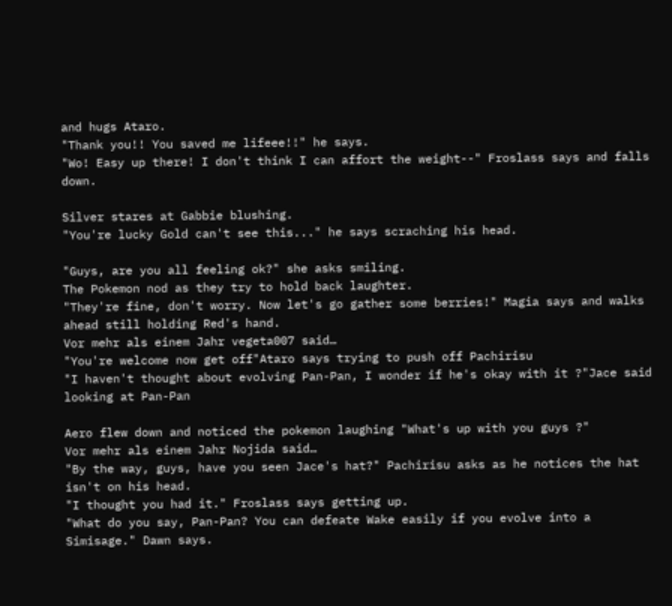and hugs Ataro.
"Thank you!! You saved me lifeee!!" he says.
"Wo! Easy up there! I don't think I can affort the weight--" Froslass says and falls down.

Silver stares at Gabbie blushing.
"You're lucky Gold can't see this..." he says scraching his head.

"Guys, are you all feeling ok?" she asks smiling.
The Pokemon nod as they try to hold back laughter.
"They're fine, don't worry. Now let's go gather some berries!" Magia says and walks ahead still holding Red's hand.
Vor mehr als einem Jahr vegeta007 said…
"You're welcome now get off"Ataro says trying to push off Pachirisu
"I haven't thought about evolving Pan-Pan, I wonder if he's okay with it ?"Jace said looking at Pan-Pan

Aero flew down and noticed the pokemon laughing "What's up with you guys ?"
Vor mehr als einem Jahr Nojida said…
"By the way, guys, have you seen Jace's hat?" Pachirisu asks as he notices the hat isn't on his head.
"I thought you had it." Froslass says getting up.
"What do you say, Pan-Pan? You can defeate Wake easily if you evolve into a Simisage." Dawn says.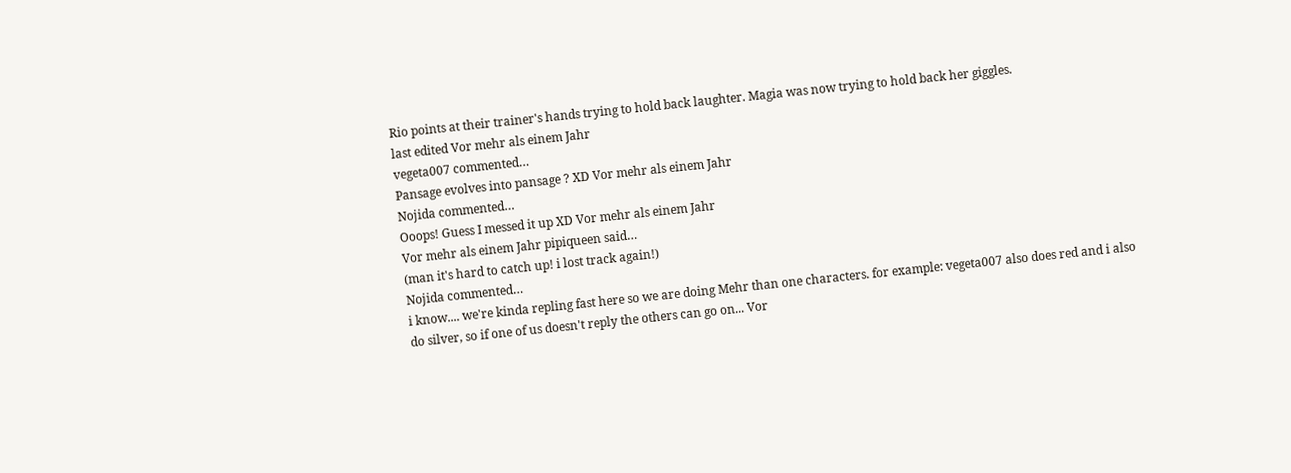Rio points at their trainer's hands trying to hold back laughter. Magia was now trying to hold back her giggles.
last edited Vor mehr als einem Jahr
vegeta007 commented…
Pansage evolves into pansage ? XD Vor mehr als einem Jahr
Nojida commented…
Ooops! Guess I messed it up XD Vor mehr als einem Jahr
Vor mehr als einem Jahr pipiqueen said…
(man it's hard to catch up! i lost track again!)
Nojida commented…
i know.... we're kinda repling fast here so we are doing Mehr than one characters. for example: vegeta007 also does red and i also do silver, so if one of us doesn't reply the others can go on... Vor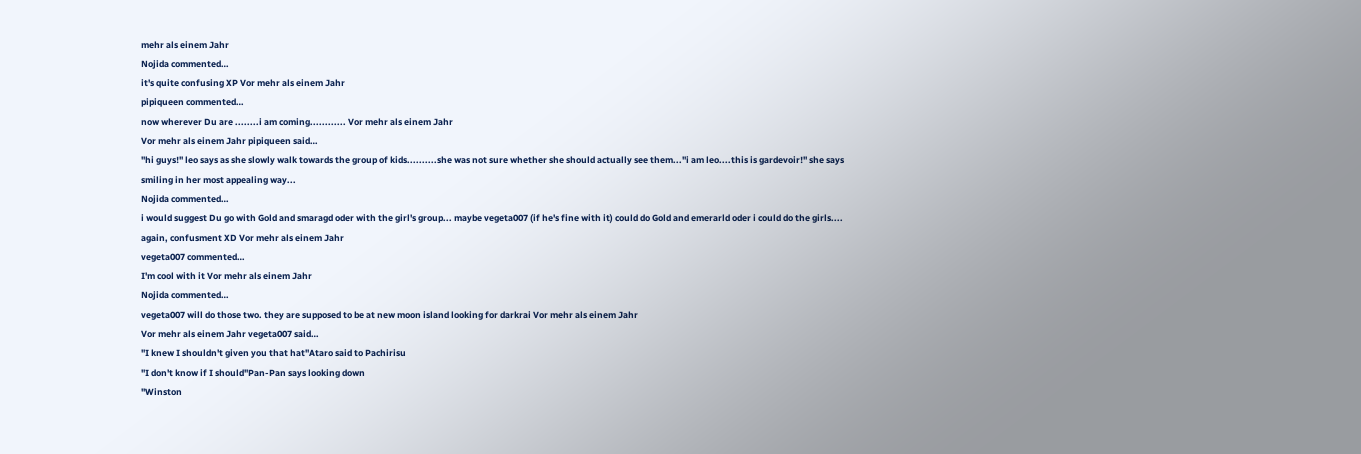mehr als einem Jahr
Nojida commented…
it's quite confusing XP Vor mehr als einem Jahr
pipiqueen commented…
now wherever Du are ........i am coming............ Vor mehr als einem Jahr
Vor mehr als einem Jahr pipiqueen said…
"hi guys!" leo says as she slowly walk towards the group of kids..........she was not sure whether she should actually see them..."i am leo....this is gardevoir!'' she says smiling in her most appealing way...
Nojida commented…
i would suggest Du go with Gold and smaragd oder with the girl's group... maybe vegeta007 (if he's fine with it) could do Gold and emerarld oder i could do the girls.... again, confusment XD Vor mehr als einem Jahr
vegeta007 commented…
I'm cool with it Vor mehr als einem Jahr
Nojida commented…
vegeta007 will do those two. they are supposed to be at new moon island looking for darkrai Vor mehr als einem Jahr
Vor mehr als einem Jahr vegeta007 said…
"I knew I shouldn't given you that hat"Ataro said to Pachirisu
"I don't know if I should"Pan-Pan says looking down
"Winston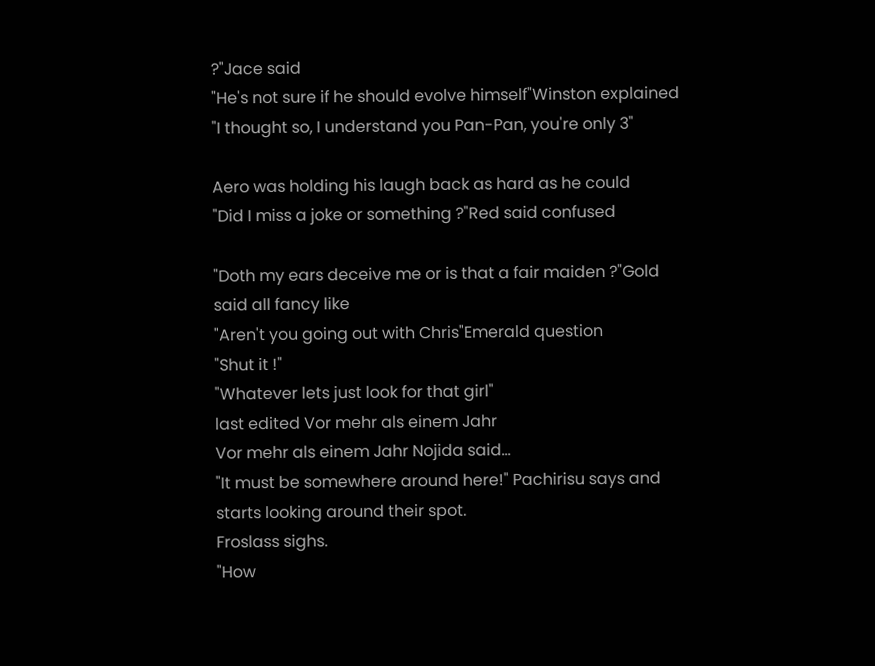?"Jace said
"He's not sure if he should evolve himself"Winston explained
"I thought so, I understand you Pan-Pan, you're only 3"

Aero was holding his laugh back as hard as he could
"Did I miss a joke or something ?"Red said confused

"Doth my ears deceive me or is that a fair maiden ?"Gold said all fancy like
"Aren't you going out with Chris"Emerald question
"Shut it !"
"Whatever lets just look for that girl"
last edited Vor mehr als einem Jahr
Vor mehr als einem Jahr Nojida said…
"It must be somewhere around here!" Pachirisu says and starts looking around their spot.
Froslass sighs.
"How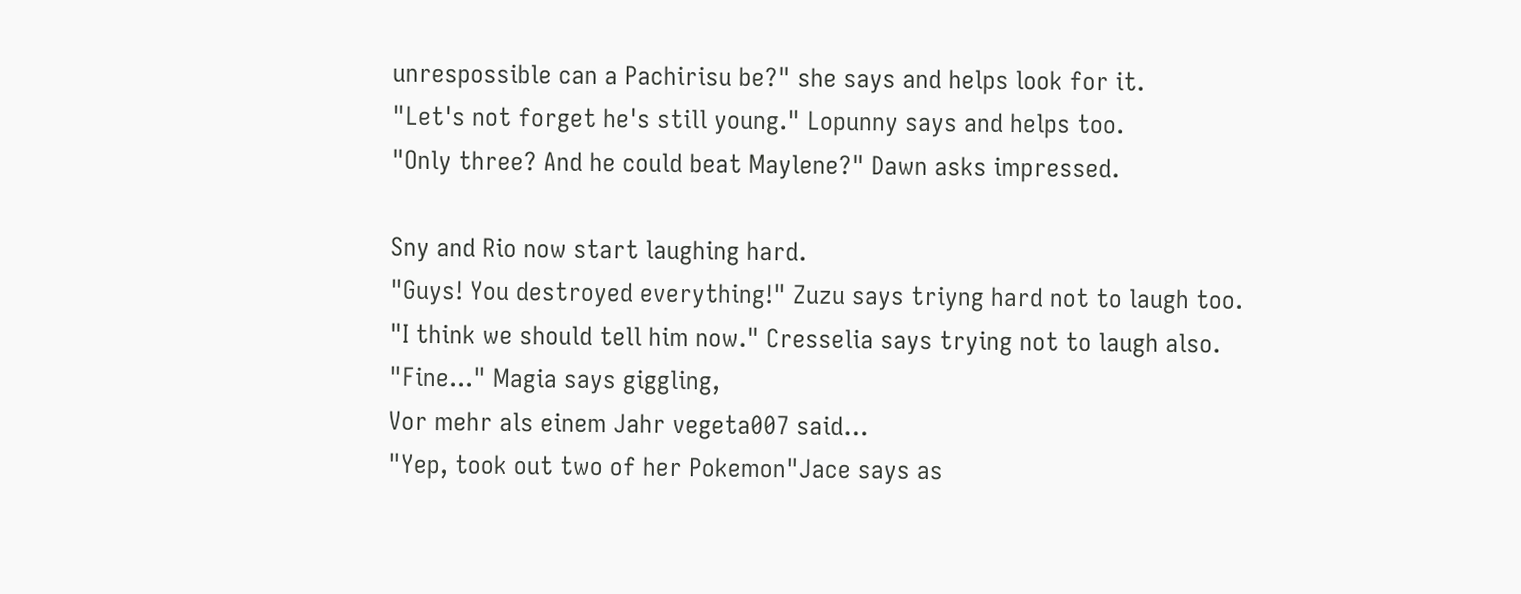unrespossible can a Pachirisu be?" she says and helps look for it.
"Let's not forget he's still young." Lopunny says and helps too.
"Only three? And he could beat Maylene?" Dawn asks impressed.

Sny and Rio now start laughing hard.
"Guys! You destroyed everything!" Zuzu says triyng hard not to laugh too.
"I think we should tell him now." Cresselia says trying not to laugh also.
"Fine..." Magia says giggling,
Vor mehr als einem Jahr vegeta007 said…
"Yep, took out two of her Pokemon"Jace says as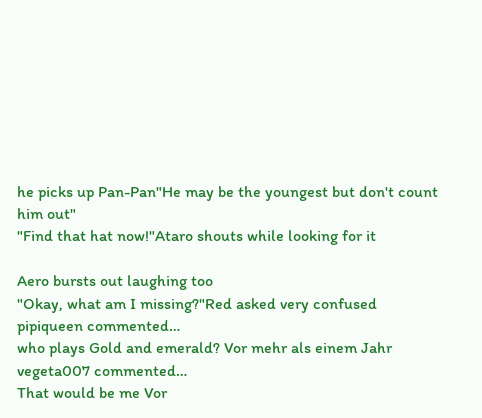he picks up Pan-Pan"He may be the youngest but don't count him out"
"Find that hat now!"Ataro shouts while looking for it

Aero bursts out laughing too
"Okay, what am I missing?"Red asked very confused
pipiqueen commented…
who plays Gold and emerald? Vor mehr als einem Jahr
vegeta007 commented…
That would be me Vor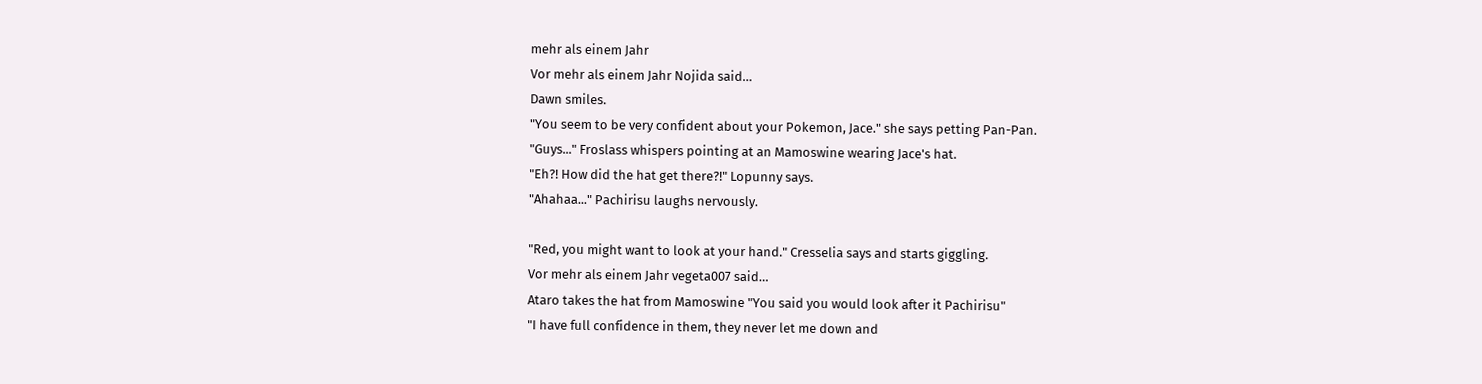mehr als einem Jahr
Vor mehr als einem Jahr Nojida said…
Dawn smiles.
"You seem to be very confident about your Pokemon, Jace." she says petting Pan-Pan.
"Guys..." Froslass whispers pointing at an Mamoswine wearing Jace's hat.
"Eh?! How did the hat get there?!" Lopunny says.
"Ahahaa..." Pachirisu laughs nervously.

"Red, you might want to look at your hand." Cresselia says and starts giggling.
Vor mehr als einem Jahr vegeta007 said…
Ataro takes the hat from Mamoswine "You said you would look after it Pachirisu"
"I have full confidence in them, they never let me down and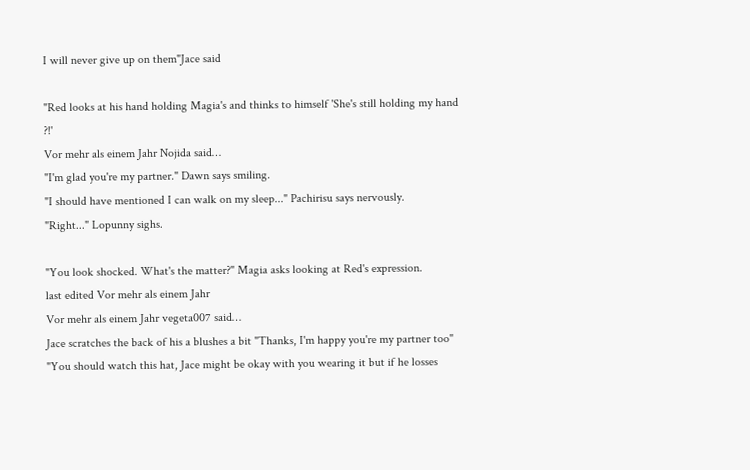I will never give up on them"Jace said

"Red looks at his hand holding Magia's and thinks to himself 'She's still holding my hand ?!'
Vor mehr als einem Jahr Nojida said…
"I'm glad you're my partner." Dawn says smiling.
"I should have mentioned I can walk on my sleep..." Pachirisu says nervously.
"Right..." Lopunny sighs.

"You look shocked. What's the matter?" Magia asks looking at Red's expression.
last edited Vor mehr als einem Jahr
Vor mehr als einem Jahr vegeta007 said…
Jace scratches the back of his a blushes a bit "Thanks, I'm happy you're my partner too"
"You should watch this hat, Jace might be okay with you wearing it but if he losses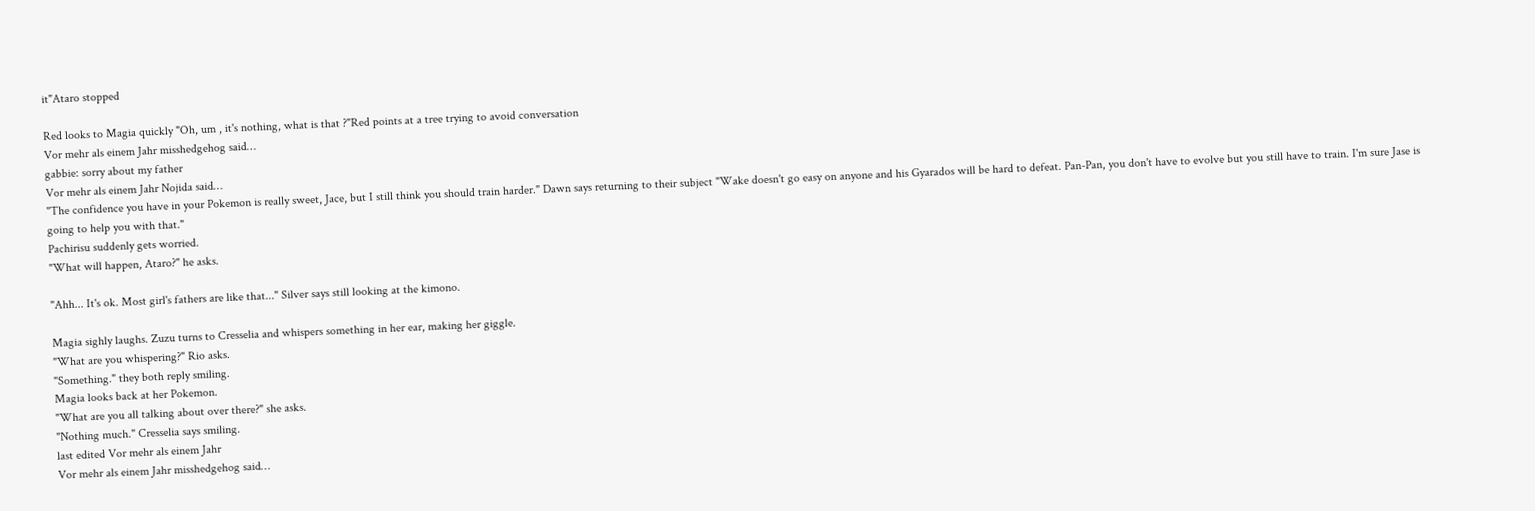it"Ataro stopped

Red looks to Magia quickly "Oh, um , it's nothing, what is that ?"Red points at a tree trying to avoid conversation
Vor mehr als einem Jahr misshedgehog said…
gabbie: sorry about my father
Vor mehr als einem Jahr Nojida said…
"The confidence you have in your Pokemon is really sweet, Jace, but I still think you should train harder." Dawn says returning to their subject "Wake doesn't go easy on anyone and his Gyarados will be hard to defeat. Pan-Pan, you don't have to evolve but you still have to train. I'm sure Jase is going to help you with that."
Pachirisu suddenly gets worried.
"What will happen, Ataro?" he asks.

"Ahh... It's ok. Most girl's fathers are like that..." Silver says still looking at the kimono.

Magia sighly laughs. Zuzu turns to Cresselia and whispers something in her ear, making her giggle.
"What are you whispering?" Rio asks.
"Something." they both reply smiling.
Magia looks back at her Pokemon.
"What are you all talking about over there?" she asks.
"Nothing much." Cresselia says smiling.
last edited Vor mehr als einem Jahr
Vor mehr als einem Jahr misshedgehog said…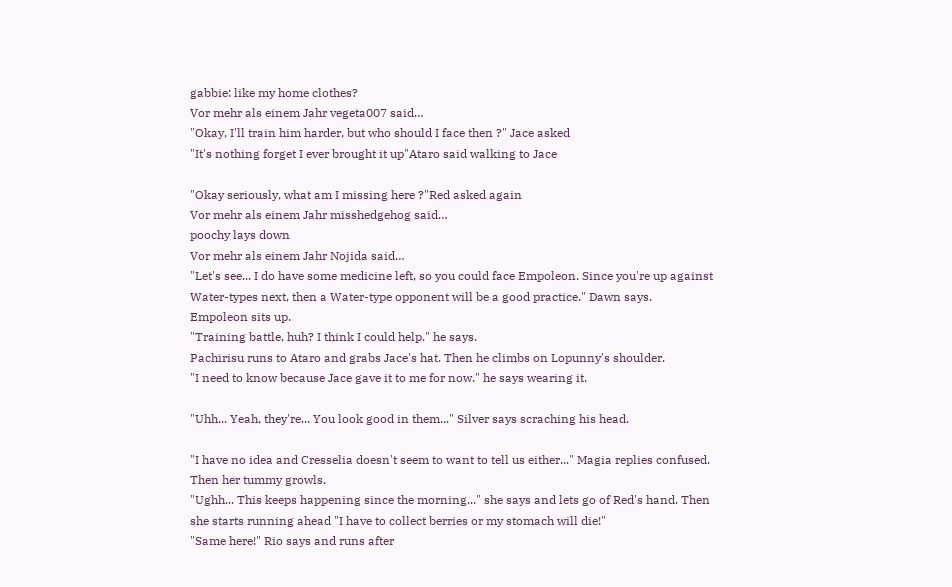gabbie: like my home clothes?
Vor mehr als einem Jahr vegeta007 said…
"Okay, I'll train him harder, but who should I face then ?" Jace asked
"It's nothing forget I ever brought it up"Ataro said walking to Jace

"Okay seriously, what am I missing here ?"Red asked again
Vor mehr als einem Jahr misshedgehog said…
poochy lays down
Vor mehr als einem Jahr Nojida said…
"Let's see... I do have some medicine left, so you could face Empoleon. Since you're up against Water-types next, then a Water-type opponent will be a good practice." Dawn says.
Empoleon sits up.
"Training battle, huh? I think I could help." he says.
Pachirisu runs to Ataro and grabs Jace's hat. Then he climbs on Lopunny's shoulder.
"I need to know because Jace gave it to me for now." he says wearing it.

"Uhh... Yeah, they're... You look good in them..." Silver says scraching his head.

"I have no idea and Cresselia doesn't seem to want to tell us either..." Magia replies confused.
Then her tummy growls.
"Ughh... This keeps happening since the morning..." she says and lets go of Red's hand. Then she starts running ahead "I have to collect berries or my stomach will die!"
"Same here!" Rio says and runs after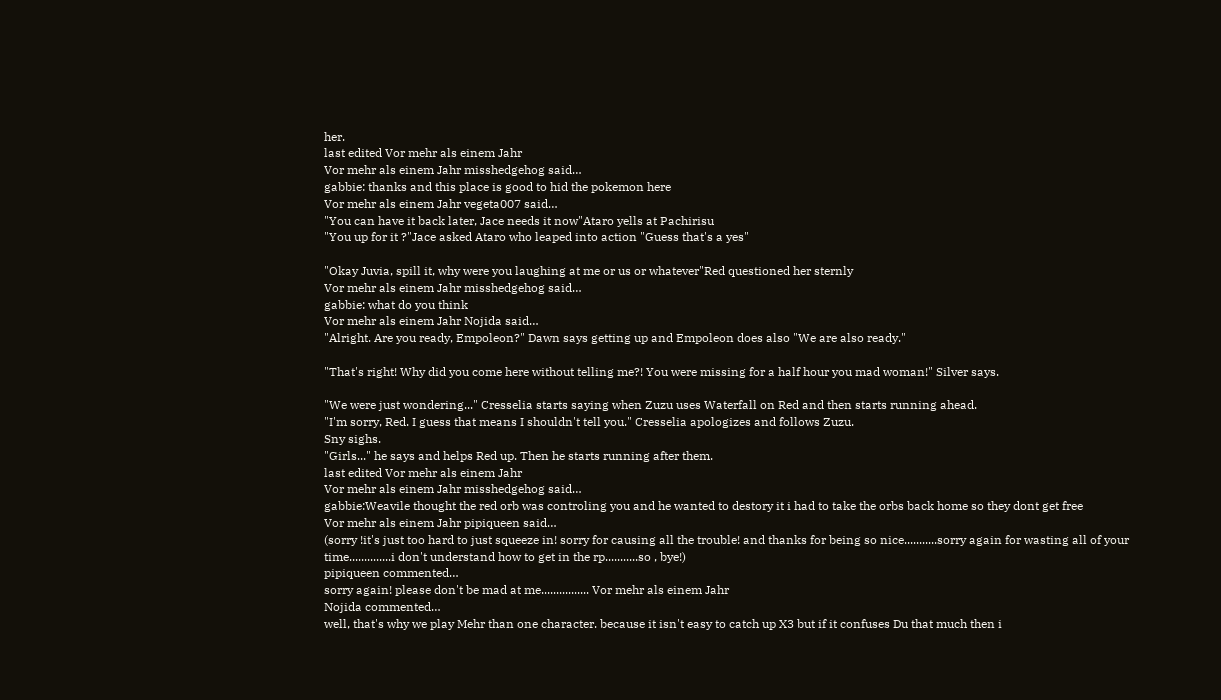her.
last edited Vor mehr als einem Jahr
Vor mehr als einem Jahr misshedgehog said…
gabbie: thanks and this place is good to hid the pokemon here
Vor mehr als einem Jahr vegeta007 said…
"You can have it back later, Jace needs it now"Ataro yells at Pachirisu
"You up for it ?"Jace asked Ataro who leaped into action "Guess that's a yes"

"Okay Juvia, spill it, why were you laughing at me or us or whatever"Red questioned her sternly
Vor mehr als einem Jahr misshedgehog said…
gabbie: what do you think
Vor mehr als einem Jahr Nojida said…
"Alright. Are you ready, Empoleon?" Dawn says getting up and Empoleon does also "We are also ready."

"That's right! Why did you come here without telling me?! You were missing for a half hour you mad woman!" Silver says.

"We were just wondering..." Cresselia starts saying when Zuzu uses Waterfall on Red and then starts running ahead.
"I'm sorry, Red. I guess that means I shouldn't tell you." Cresselia apologizes and follows Zuzu.
Sny sighs.
"Girls..." he says and helps Red up. Then he starts running after them.
last edited Vor mehr als einem Jahr
Vor mehr als einem Jahr misshedgehog said…
gabbie:Weavile thought the red orb was controling you and he wanted to destory it i had to take the orbs back home so they dont get free
Vor mehr als einem Jahr pipiqueen said…
(sorry !it's just too hard to just squeeze in! sorry for causing all the trouble! and thanks for being so nice...........sorry again for wasting all of your time..............i don't understand how to get in the rp...........so , bye!)
pipiqueen commented…
sorry again! please don't be mad at me................ Vor mehr als einem Jahr
Nojida commented…
well, that's why we play Mehr than one character. because it isn't easy to catch up X3 but if it confuses Du that much then i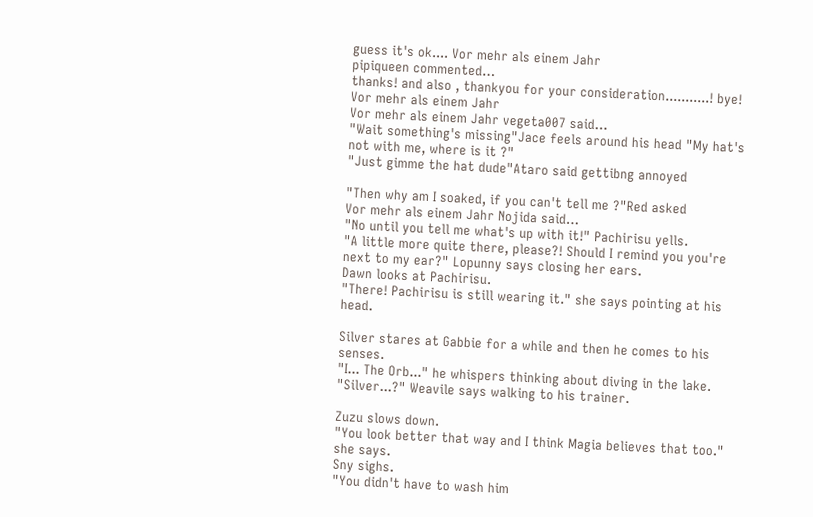guess it's ok.... Vor mehr als einem Jahr
pipiqueen commented…
thanks! and also , thankyou for your consideration...........! bye! Vor mehr als einem Jahr
Vor mehr als einem Jahr vegeta007 said…
"Wait something's missing"Jace feels around his head "My hat's not with me, where is it ?"
"Just gimme the hat dude"Ataro said gettibng annoyed

"Then why am I soaked, if you can't tell me ?"Red asked
Vor mehr als einem Jahr Nojida said…
"No until you tell me what's up with it!" Pachirisu yells.
"A little more quite there, please?! Should I remind you you're next to my ear?" Lopunny says closing her ears.
Dawn looks at Pachirisu.
"There! Pachirisu is still wearing it." she says pointing at his head.

Silver stares at Gabbie for a while and then he comes to his senses.
"I... The Orb..." he whispers thinking about diving in the lake.
"Silver...?" Weavile says walking to his trainer.

Zuzu slows down.
"You look better that way and I think Magia believes that too." she says.
Sny sighs.
"You didn't have to wash him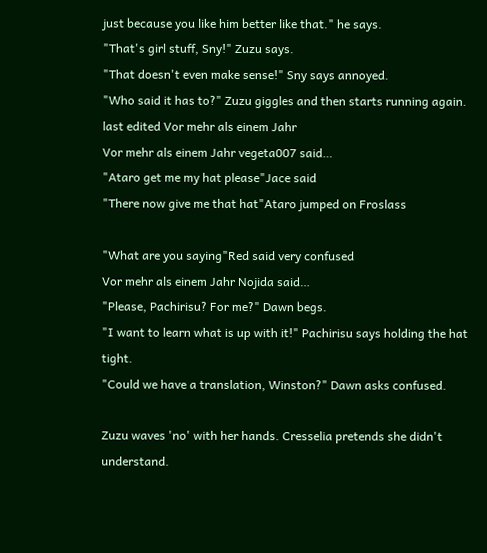just because you like him better like that." he says.
"That's girl stuff, Sny!" Zuzu says.
"That doesn't even make sense!" Sny says annoyed.
"Who said it has to?" Zuzu giggles and then starts running again.
last edited Vor mehr als einem Jahr
Vor mehr als einem Jahr vegeta007 said…
"Ataro get me my hat please"Jace said
"There now give me that hat"Ataro jumped on Froslass

"What are you saying"Red said very confused
Vor mehr als einem Jahr Nojida said…
"Please, Pachirisu? For me?" Dawn begs.
"I want to learn what is up with it!" Pachirisu says holding the hat tight.
"Could we have a translation, Winston?" Dawn asks confused.

Zuzu waves 'no' with her hands. Cresselia pretends she didn't understand.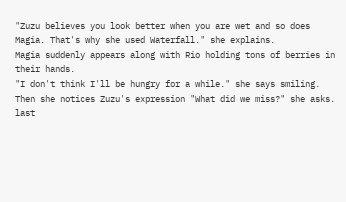"Zuzu believes you look better when you are wet and so does Magia. That's why she used Waterfall." she explains.
Magia suddenly appears along with Rio holding tons of berries in their hands.
"I don't think I'll be hungry for a while." she says smiling. Then she notices Zuzu's expression "What did we miss?" she asks.
last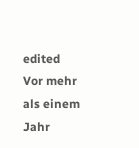edited Vor mehr als einem Jahr